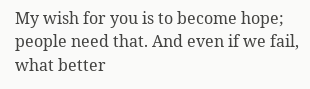My wish for you is to become hope; people need that. And even if we fail, what better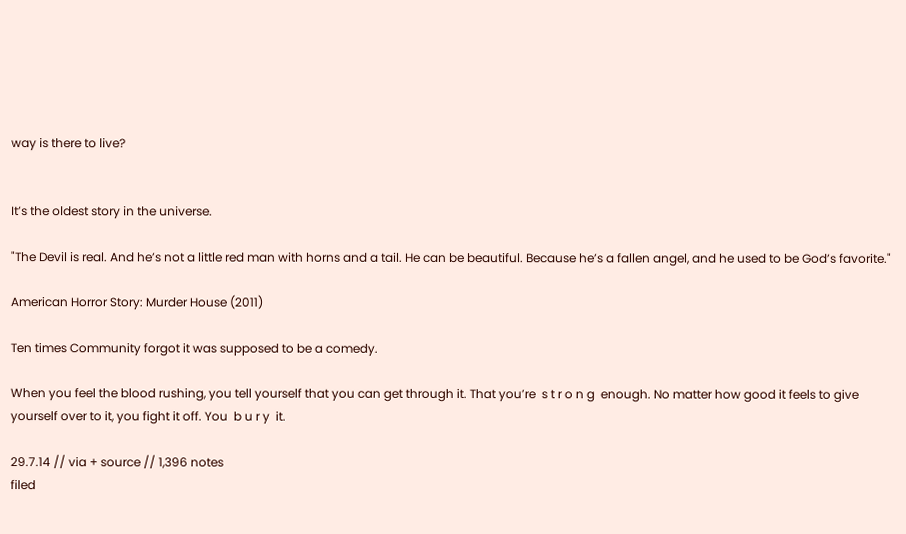way is there to live?


It’s the oldest story in the universe.

"The Devil is real. And he’s not a little red man with horns and a tail. He can be beautiful. Because he’s a fallen angel, and he used to be God’s favorite."

American Horror Story: Murder House (2011)

Ten times Community forgot it was supposed to be a comedy.

When you feel the blood rushing, you tell yourself that you can get through it. That you’re  s t r o n g  enough. No matter how good it feels to give yourself over to it, you fight it off. You  b u r y  it.

29.7.14 // via + source // 1,396 notes
filed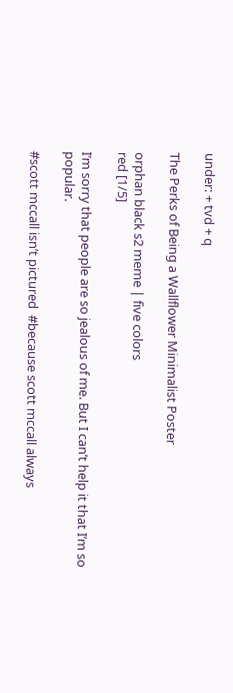under: + tvd + q

The Perks of Being a Wallflower Minimalist Poster

orphan black s2 meme | five colors
red [1/5]

I’m sorry that people are so jealous of me. But I can’t help it that I’m so popular.

#scott mccall isn’t pictured  #because scott mccall always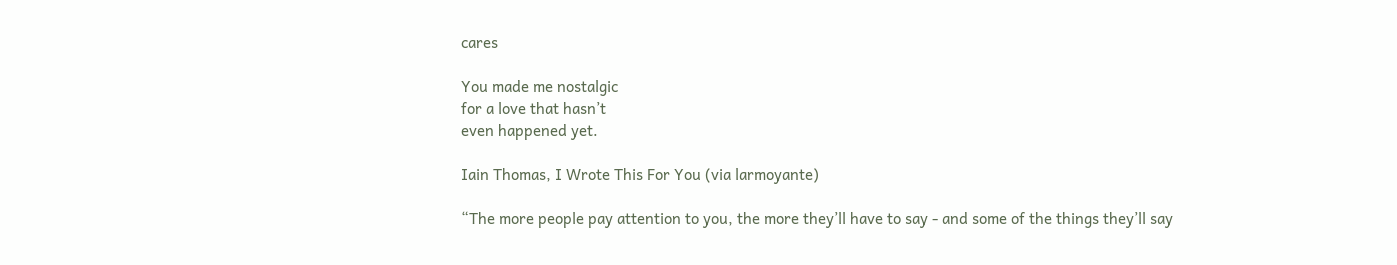cares

You made me nostalgic
for a love that hasn’t
even happened yet.

Iain Thomas, I Wrote This For You (via larmoyante)

“The more people pay attention to you, the more they’ll have to say - and some of the things they’ll say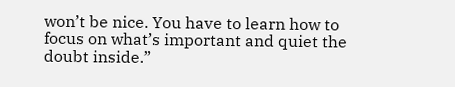won’t be nice. You have to learn how to focus on what’s important and quiet the doubt inside.”